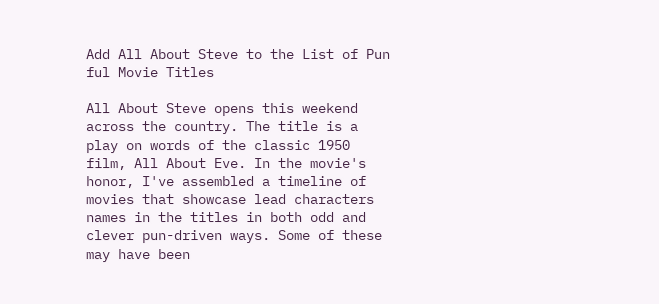Add All About Steve to the List of Pun ful Movie Titles

All About Steve opens this weekend across the country. The title is a play on words of the classic 1950 film, All About Eve. In the movie's honor, I've assembled a timeline of movies that showcase lead characters names in the titles in both odd and clever pun-driven ways. Some of these may have been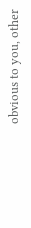obvious to you, other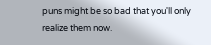puns might be so bad that you'll only realize them now.